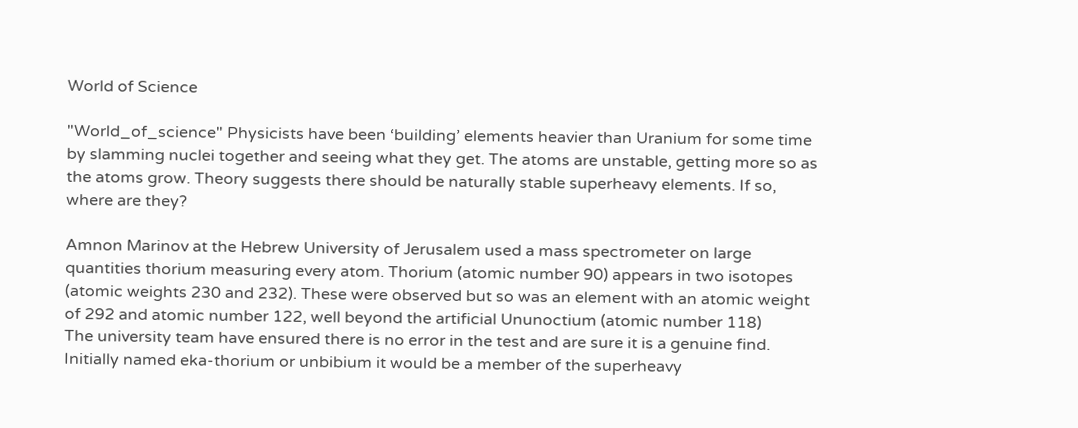World of Science

"World_of_science" Physicists have been ‘building’ elements heavier than Uranium for some time by slamming nuclei together and seeing what they get. The atoms are unstable, getting more so as the atoms grow. Theory suggests there should be naturally stable superheavy elements. If so, where are they?

Amnon Marinov at the Hebrew University of Jerusalem used a mass spectrometer on large quantities thorium measuring every atom. Thorium (atomic number 90) appears in two isotopes (atomic weights 230 and 232). These were observed but so was an element with an atomic weight of 292 and atomic number 122, well beyond the artificial Ununoctium (atomic number 118)
The university team have ensured there is no error in the test and are sure it is a genuine find.
Initially named eka-thorium or unbibium it would be a member of the superheavy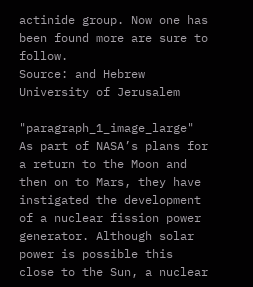actinide group. Now one has been found more are sure to follow.
Source: and Hebrew University of Jerusalem

"paragraph_1_image_large" As part of NASA’s plans for a return to the Moon and then on to Mars, they have instigated the development of a nuclear fission power generator. Although solar power is possible this close to the Sun, a nuclear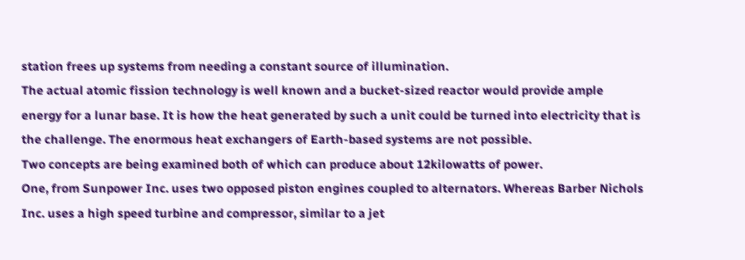station frees up systems from needing a constant source of illumination.
The actual atomic fission technology is well known and a bucket-sized reactor would provide ample energy for a lunar base. It is how the heat generated by such a unit could be turned into electricity that is the challenge. The enormous heat exchangers of Earth-based systems are not possible.
Two concepts are being examined both of which can produce about 12kilowatts of power.
One, from Sunpower Inc. uses two opposed piston engines coupled to alternators. Whereas Barber Nichols Inc. uses a high speed turbine and compressor, similar to a jet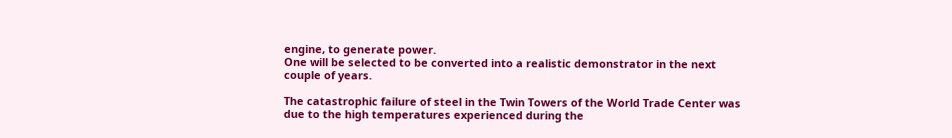engine, to generate power.
One will be selected to be converted into a realistic demonstrator in the next couple of years.

The catastrophic failure of steel in the Twin Towers of the World Trade Center was due to the high temperatures experienced during the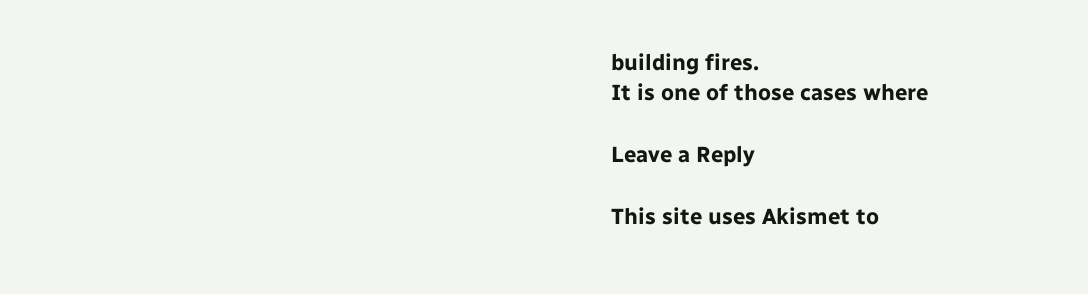building fires.
It is one of those cases where

Leave a Reply

This site uses Akismet to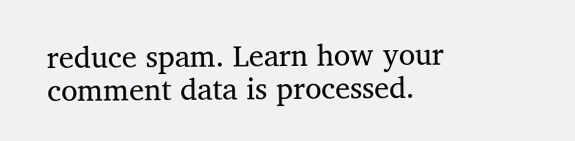reduce spam. Learn how your comment data is processed.